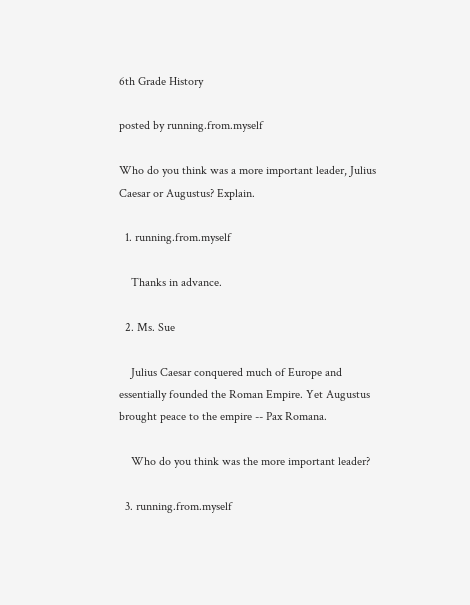6th Grade History

posted by running.from.myself

Who do you think was a more important leader, Julius Caesar or Augustus? Explain.

  1. running.from.myself

    Thanks in advance.

  2. Ms. Sue

    Julius Caesar conquered much of Europe and essentially founded the Roman Empire. Yet Augustus brought peace to the empire -- Pax Romana.

    Who do you think was the more important leader?

  3. running.from.myself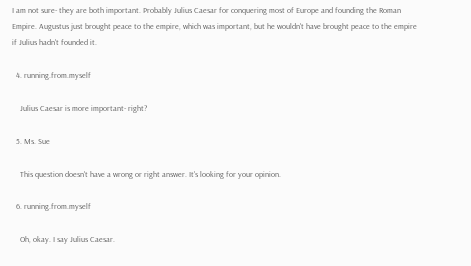I am not sure- they are both important. Probably Julius Caesar for conquering most of Europe and founding the Roman Empire. Augustus just brought peace to the empire, which was important, but he wouldn't have brought peace to the empire if Julius hadn't founded it.

  4. running.from.myself

    Julius Caesar is more important- right?

  5. Ms. Sue

    This question doesn't have a wrong or right answer. It's looking for your opinion.

  6. running.from.myself

    Oh, okay. I say Julius Caesar.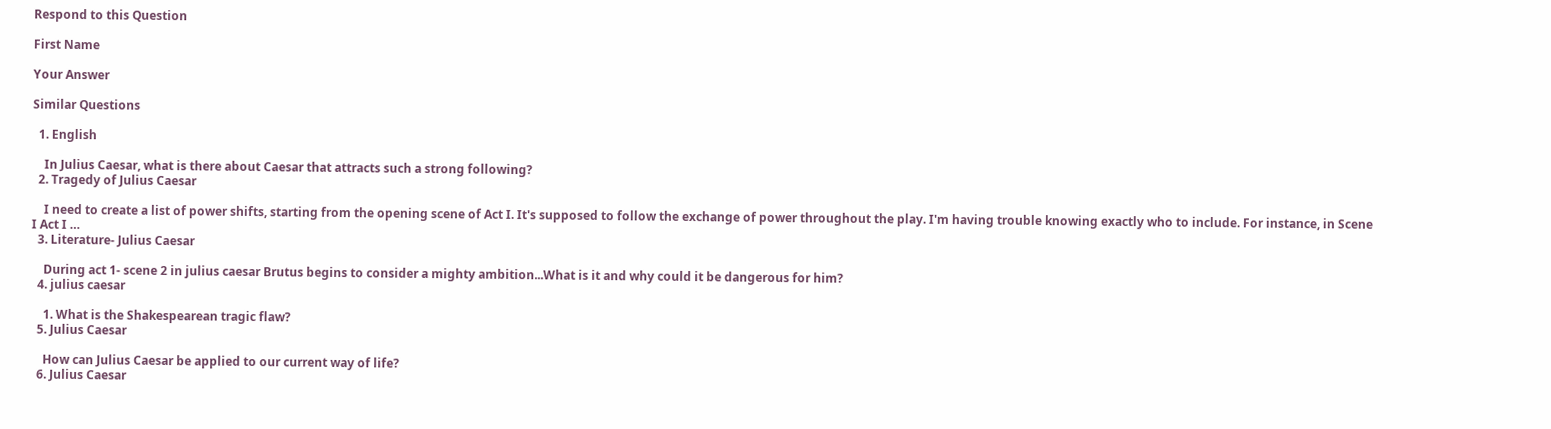Respond to this Question

First Name

Your Answer

Similar Questions

  1. English

    In Julius Caesar, what is there about Caesar that attracts such a strong following?
  2. Tragedy of Julius Caesar

    I need to create a list of power shifts, starting from the opening scene of Act I. It's supposed to follow the exchange of power throughout the play. I'm having trouble knowing exactly who to include. For instance, in Scene I Act I …
  3. Literature- Julius Caesar

    During act 1- scene 2 in julius caesar Brutus begins to consider a mighty ambition...What is it and why could it be dangerous for him?
  4. julius caesar

    1. What is the Shakespearean tragic flaw?
  5. Julius Caesar

    How can Julius Caesar be applied to our current way of life?
  6. Julius Caesar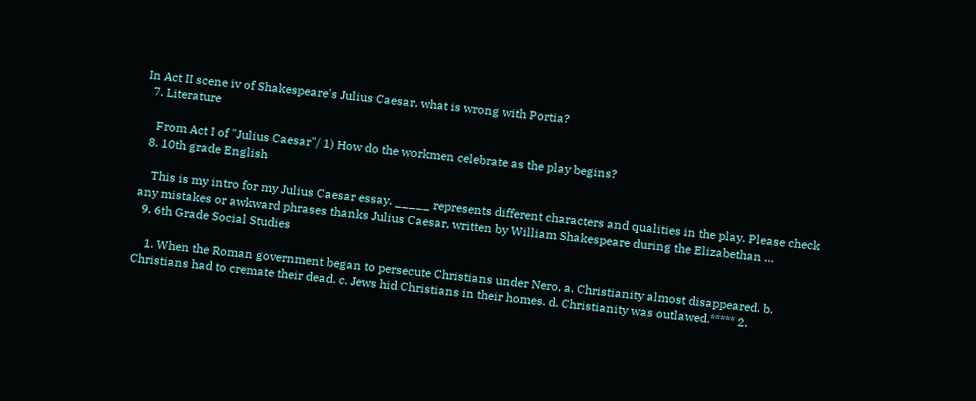In Act II scene iv of Shakespeare's Julius Caesar, what is wrong with Portia?
  7. Literature

    From Act I of "Julius Caesar"/ 1) How do the workmen celebrate as the play begins?
  8. 10th grade English

    This is my intro for my Julius Caesar essay. _____ represents different characters and qualities in the play. Please check any mistakes or awkward phrases thanks Julius Caesar, written by William Shakespeare during the Elizabethan …
  9. 6th Grade Social Studies

    1. When the Roman government began to persecute Christians under Nero, a. Christianity almost disappeared. b. Christians had to cremate their dead. c. Jews hid Christians in their homes. d. Christianity was outlawed.***** 2.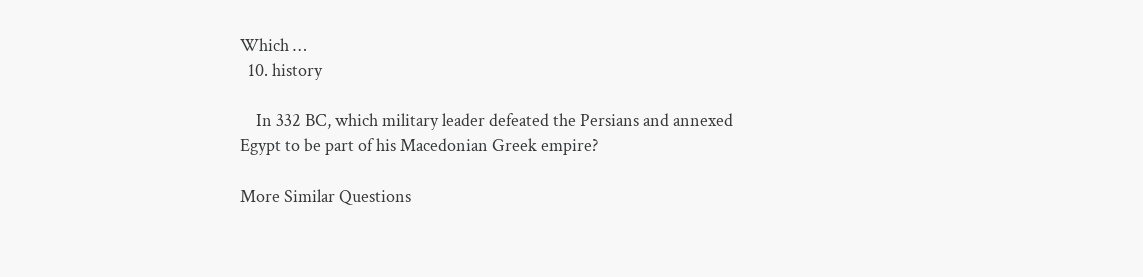Which …
  10. history

    In 332 BC, which military leader defeated the Persians and annexed Egypt to be part of his Macedonian Greek empire?

More Similar Questions